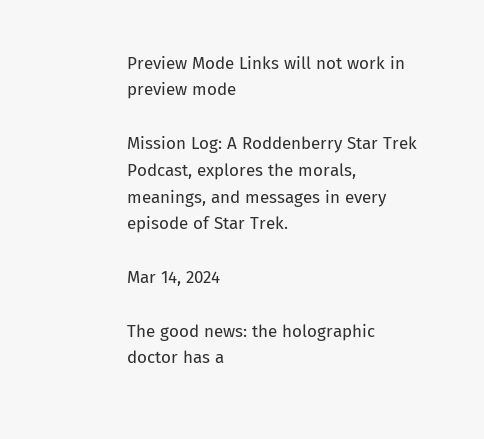Preview Mode Links will not work in preview mode

Mission Log: A Roddenberry Star Trek Podcast, explores the morals, meanings, and messages in every episode of Star Trek.

Mar 14, 2024

The good news: the holographic doctor has a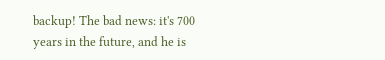backup! The bad news: it's 700 years in the future, and he is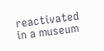reactivated in a museum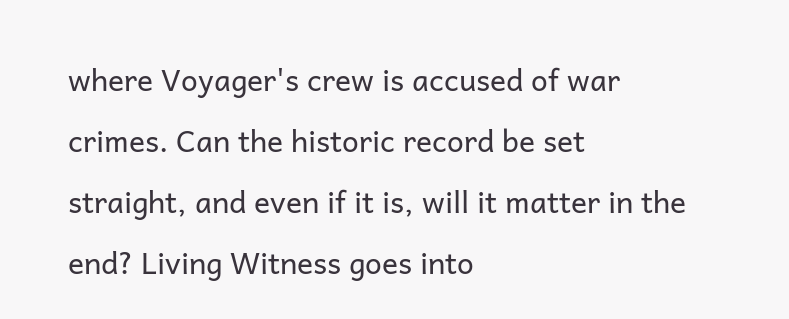where Voyager's crew is accused of war crimes. Can the historic record be set straight, and even if it is, will it matter in the end? Living Witness goes into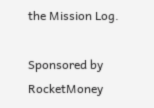the Mission Log.

Sponsored by RocketMoney